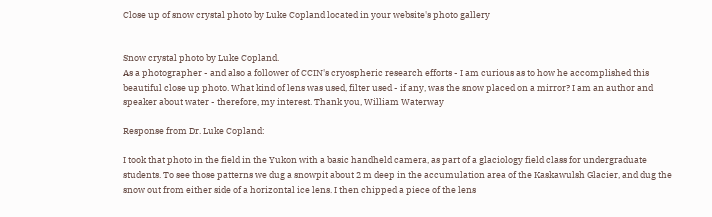Close up of snow crystal photo by Luke Copland located in your website's photo gallery


Snow crystal photo by Luke Copland.
As a photographer - and also a follower of CCIN's cryospheric research efforts - I am curious as to how he accomplished this beautiful close up photo. What kind of lens was used, filter used - if any, was the snow placed on a mirror? I am an author and speaker about water - therefore, my interest. Thank you, William Waterway

Response from Dr. Luke Copland:

I took that photo in the field in the Yukon with a basic handheld camera, as part of a glaciology field class for undergraduate students. To see those patterns we dug a snowpit about 2 m deep in the accumulation area of the Kaskawulsh Glacier, and dug the snow out from either side of a horizontal ice lens. I then chipped a piece of the lens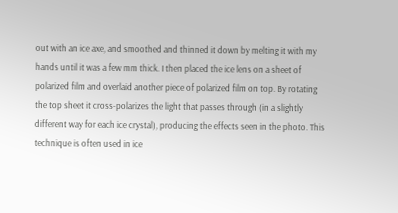out with an ice axe, and smoothed and thinned it down by melting it with my hands until it was a few mm thick. I then placed the ice lens on a sheet of polarized film and overlaid another piece of polarized film on top. By rotating the top sheet it cross-polarizes the light that passes through (in a slightly different way for each ice crystal), producing the effects seen in the photo. This technique is often used in ice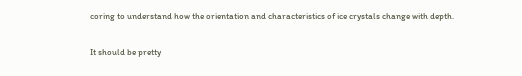coring to understand how the orientation and characteristics of ice crystals change with depth.

It should be pretty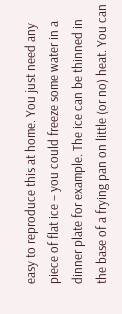easy to reproduce this at home. You just need any piece of flat ice – you could freeze some water in a dinner plate for example. The ice can be thinned in the base of a frying pan on little (or no) heat. You can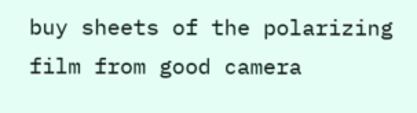buy sheets of the polarizing film from good camera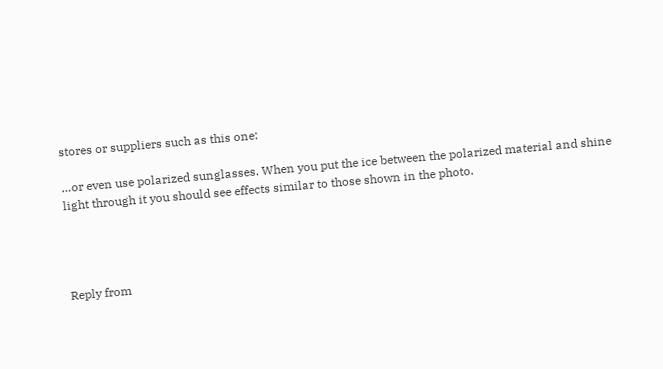stores or suppliers such as this one:

…or even use polarized sunglasses. When you put the ice between the polarized material and shine light through it you should see effects similar to those shown in the photo.




Reply from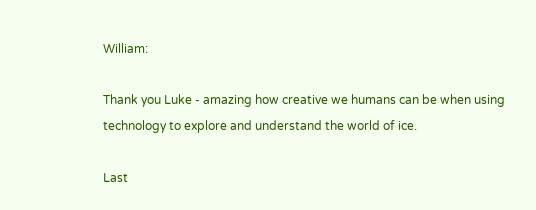William:

Thank you Luke - amazing how creative we humans can be when using technology to explore and understand the world of ice.

Last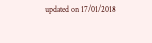updated on 17/01/2018